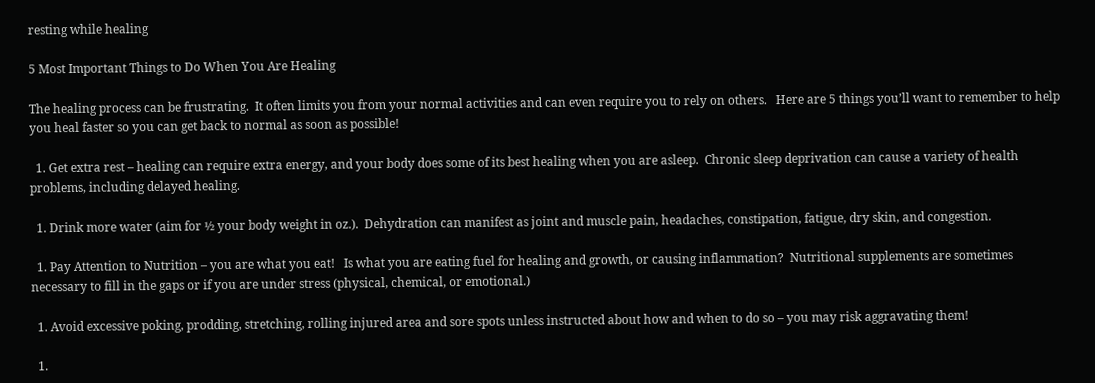resting while healing

5 Most Important Things to Do When You Are Healing

The healing process can be frustrating.  It often limits you from your normal activities and can even require you to rely on others.   Here are 5 things you’ll want to remember to help you heal faster so you can get back to normal as soon as possible!

  1. Get extra rest – healing can require extra energy, and your body does some of its best healing when you are asleep.  Chronic sleep deprivation can cause a variety of health problems, including delayed healing.

  1. Drink more water (aim for ½ your body weight in oz.).  Dehydration can manifest as joint and muscle pain, headaches, constipation, fatigue, dry skin, and congestion.

  1. Pay Attention to Nutrition – you are what you eat!   Is what you are eating fuel for healing and growth, or causing inflammation?  Nutritional supplements are sometimes necessary to fill in the gaps or if you are under stress (physical, chemical, or emotional.)

  1. Avoid excessive poking, prodding, stretching, rolling injured area and sore spots unless instructed about how and when to do so – you may risk aggravating them!

  1.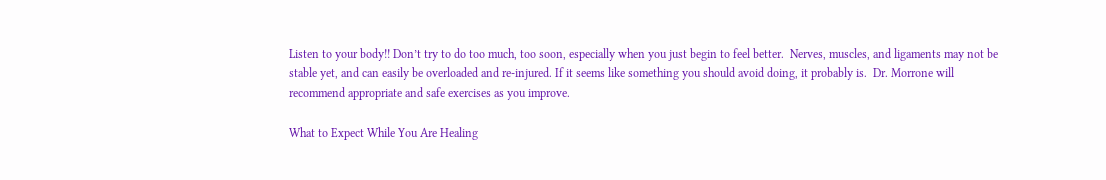Listen to your body!! Don’t try to do too much, too soon, especially when you just begin to feel better.  Nerves, muscles, and ligaments may not be stable yet, and can easily be overloaded and re-injured. If it seems like something you should avoid doing, it probably is.  Dr. Morrone will recommend appropriate and safe exercises as you improve.

What to Expect While You Are Healing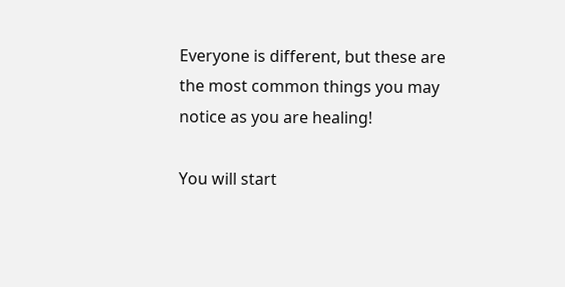Everyone is different, but these are the most common things you may notice as you are healing!

You will start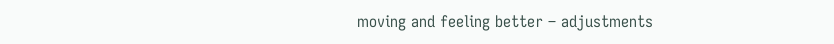moving and feeling better – adjustments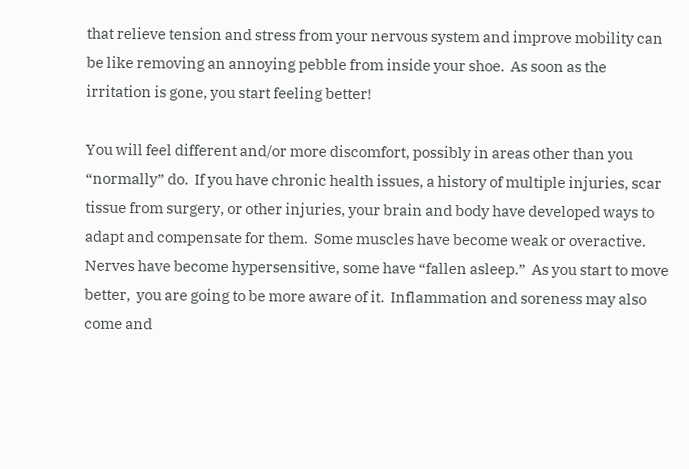that relieve tension and stress from your nervous system and improve mobility can be like removing an annoying pebble from inside your shoe.  As soon as the irritation is gone, you start feeling better!

You will feel different and/or more discomfort, possibly in areas other than you “normally” do.  If you have chronic health issues, a history of multiple injuries, scar tissue from surgery, or other injuries, your brain and body have developed ways to adapt and compensate for them.  Some muscles have become weak or overactive. Nerves have become hypersensitive, some have “fallen asleep.”  As you start to move better,  you are going to be more aware of it.  Inflammation and soreness may also come and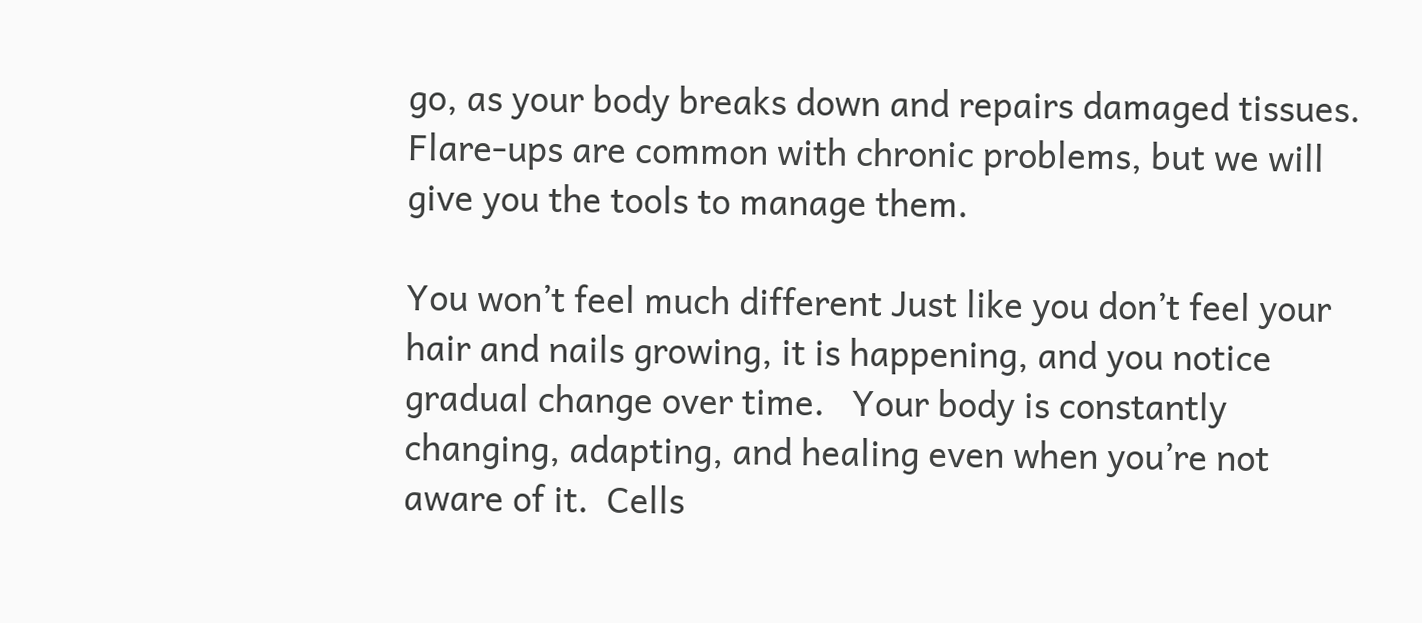go, as your body breaks down and repairs damaged tissues.  Flare-ups are common with chronic problems, but we will give you the tools to manage them.

You won’t feel much different Just like you don’t feel your hair and nails growing, it is happening, and you notice gradual change over time.   Your body is constantly changing, adapting, and healing even when you’re not aware of it.  Cells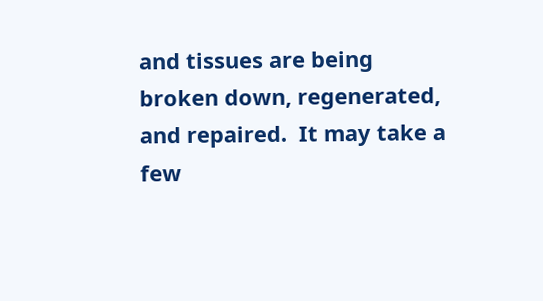and tissues are being broken down, regenerated, and repaired.  It may take a few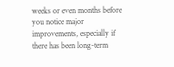weeks or even months before you notice major improvements, especially if there has been long-term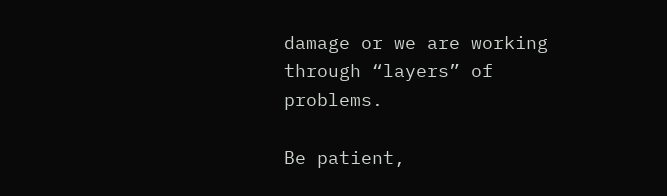damage or we are working through “layers” of problems.

Be patient,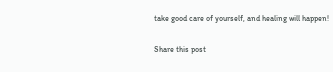take good care of yourself, and healing will happen!

Share this post